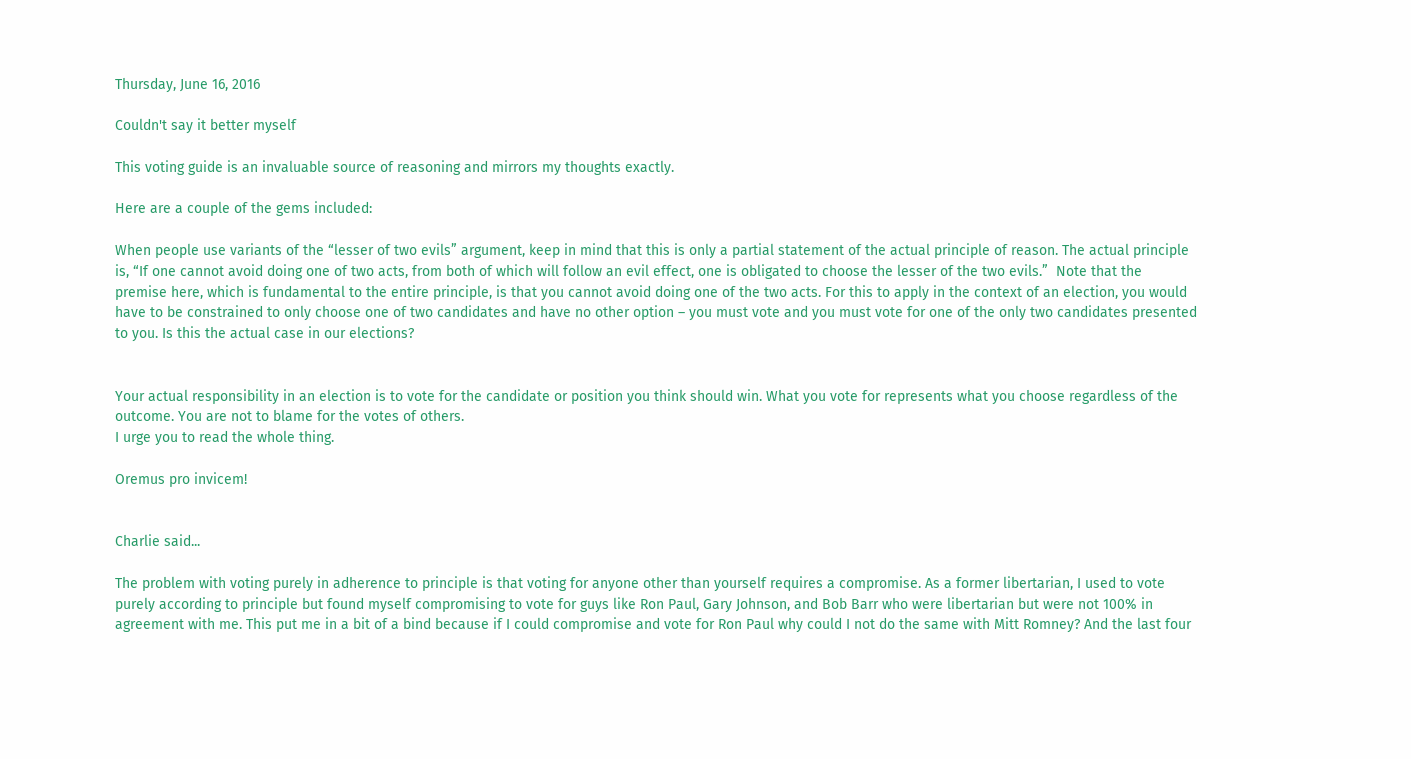Thursday, June 16, 2016

Couldn't say it better myself

This voting guide is an invaluable source of reasoning and mirrors my thoughts exactly.

Here are a couple of the gems included:

When people use variants of the “lesser of two evils” argument, keep in mind that this is only a partial statement of the actual principle of reason. The actual principle is, “If one cannot avoid doing one of two acts, from both of which will follow an evil effect, one is obligated to choose the lesser of the two evils.”  Note that the premise here, which is fundamental to the entire principle, is that you cannot avoid doing one of the two acts. For this to apply in the context of an election, you would have to be constrained to only choose one of two candidates and have no other option – you must vote and you must vote for one of the only two candidates presented to you. Is this the actual case in our elections?


Your actual responsibility in an election is to vote for the candidate or position you think should win. What you vote for represents what you choose regardless of the outcome. You are not to blame for the votes of others.
I urge you to read the whole thing.

Oremus pro invicem!


Charlie said...

The problem with voting purely in adherence to principle is that voting for anyone other than yourself requires a compromise. As a former libertarian, I used to vote purely according to principle but found myself compromising to vote for guys like Ron Paul, Gary Johnson, and Bob Barr who were libertarian but were not 100% in agreement with me. This put me in a bit of a bind because if I could compromise and vote for Ron Paul why could I not do the same with Mitt Romney? And the last four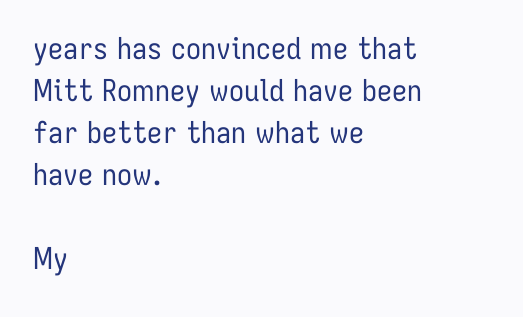years has convinced me that Mitt Romney would have been far better than what we have now.

My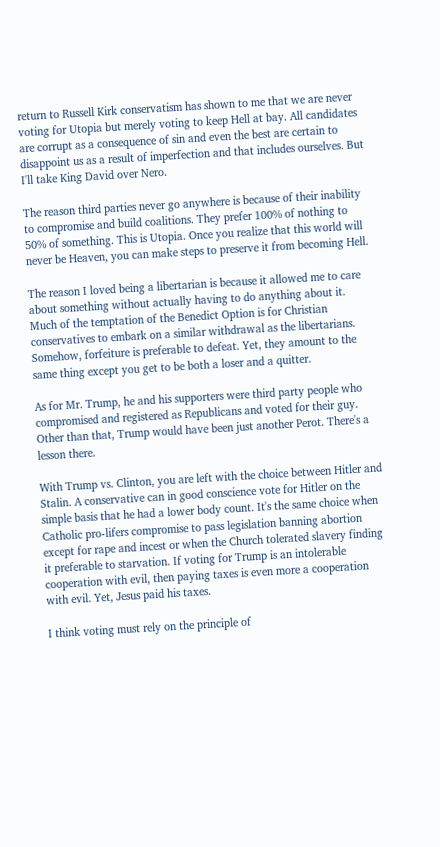return to Russell Kirk conservatism has shown to me that we are never voting for Utopia but merely voting to keep Hell at bay. All candidates are corrupt as a consequence of sin and even the best are certain to disappoint us as a result of imperfection and that includes ourselves. But I'll take King David over Nero.

The reason third parties never go anywhere is because of their inability to compromise and build coalitions. They prefer 100% of nothing to 50% of something. This is Utopia. Once you realize that this world will never be Heaven, you can make steps to preserve it from becoming Hell.

The reason I loved being a libertarian is because it allowed me to care about something without actually having to do anything about it. Much of the temptation of the Benedict Option is for Christian conservatives to embark on a similar withdrawal as the libertarians. Somehow, forfeiture is preferable to defeat. Yet, they amount to the same thing except you get to be both a loser and a quitter.

As for Mr. Trump, he and his supporters were third party people who compromised and registered as Republicans and voted for their guy. Other than that, Trump would have been just another Perot. There's a lesson there.

With Trump vs. Clinton, you are left with the choice between Hitler and Stalin. A conservative can in good conscience vote for Hitler on the simple basis that he had a lower body count. It's the same choice when Catholic pro-lifers compromise to pass legislation banning abortion except for rape and incest or when the Church tolerated slavery finding it preferable to starvation. If voting for Trump is an intolerable cooperation with evil, then paying taxes is even more a cooperation with evil. Yet, Jesus paid his taxes.

I think voting must rely on the principle of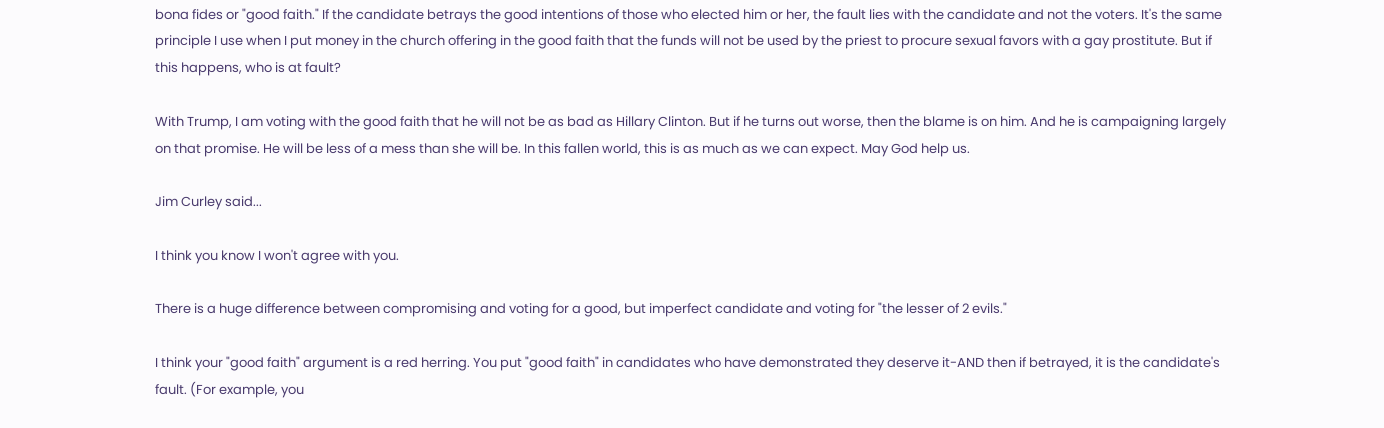bona fides or "good faith." If the candidate betrays the good intentions of those who elected him or her, the fault lies with the candidate and not the voters. It's the same principle I use when I put money in the church offering in the good faith that the funds will not be used by the priest to procure sexual favors with a gay prostitute. But if this happens, who is at fault?

With Trump, I am voting with the good faith that he will not be as bad as Hillary Clinton. But if he turns out worse, then the blame is on him. And he is campaigning largely on that promise. He will be less of a mess than she will be. In this fallen world, this is as much as we can expect. May God help us.

Jim Curley said...

I think you know I won't agree with you.

There is a huge difference between compromising and voting for a good, but imperfect candidate and voting for "the lesser of 2 evils."

I think your "good faith" argument is a red herring. You put "good faith" in candidates who have demonstrated they deserve it-AND then if betrayed, it is the candidate's fault. (For example, you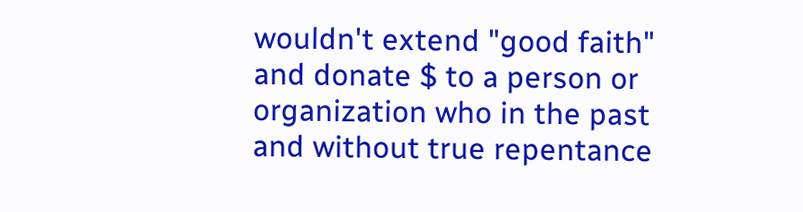wouldn't extend "good faith" and donate $ to a person or organization who in the past and without true repentance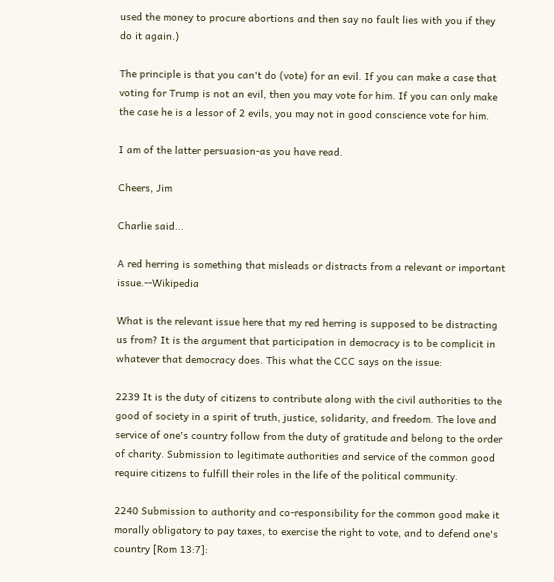used the money to procure abortions and then say no fault lies with you if they do it again.)

The principle is that you can't do (vote) for an evil. If you can make a case that voting for Trump is not an evil, then you may vote for him. If you can only make the case he is a lessor of 2 evils, you may not in good conscience vote for him.

I am of the latter persuasion-as you have read.

Cheers, Jim

Charlie said...

A red herring is something that misleads or distracts from a relevant or important issue.--Wikipedia

What is the relevant issue here that my red herring is supposed to be distracting us from? It is the argument that participation in democracy is to be complicit in whatever that democracy does. This what the CCC says on the issue:

2239 It is the duty of citizens to contribute along with the civil authorities to the good of society in a spirit of truth, justice, solidarity, and freedom. The love and service of one's country follow from the duty of gratitude and belong to the order of charity. Submission to legitimate authorities and service of the common good require citizens to fulfill their roles in the life of the political community.

2240 Submission to authority and co-responsibility for the common good make it morally obligatory to pay taxes, to exercise the right to vote, and to defend one's country [Rom 13:7]: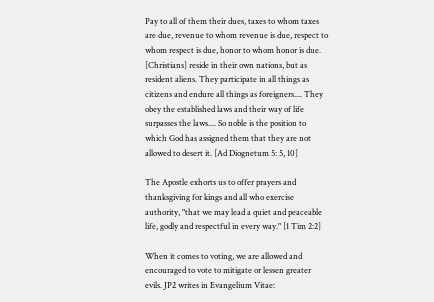Pay to all of them their dues, taxes to whom taxes are due, revenue to whom revenue is due, respect to whom respect is due, honor to whom honor is due. [Christians] reside in their own nations, but as resident aliens. They participate in all things as citizens and endure all things as foreigners.... They obey the established laws and their way of life surpasses the laws.... So noble is the position to which God has assigned them that they are not allowed to desert it. [Ad Diognetum 5: 5, 10]

The Apostle exhorts us to offer prayers and thanksgiving for kings and all who exercise authority, "that we may lead a quiet and peaceable life, godly and respectful in every way." [1 Tim 2:2]

When it comes to voting, we are allowed and encouraged to vote to mitigate or lessen greater evils. JP2 writes in Evangelium Vitae: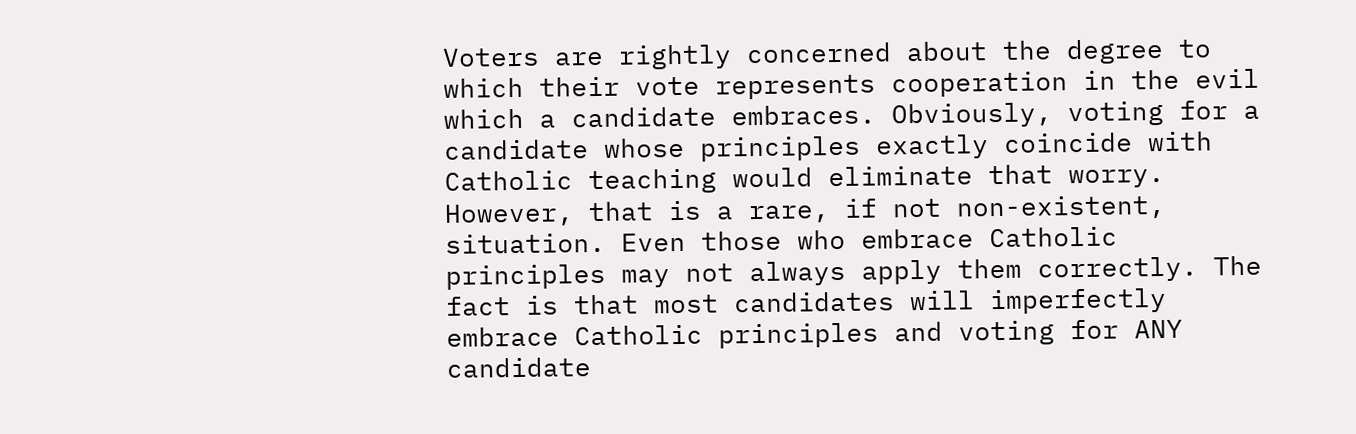Voters are rightly concerned about the degree to which their vote represents cooperation in the evil which a candidate embraces. Obviously, voting for a candidate whose principles exactly coincide with Catholic teaching would eliminate that worry. However, that is a rare, if not non-existent, situation. Even those who embrace Catholic principles may not always apply them correctly. The fact is that most candidates will imperfectly embrace Catholic principles and voting for ANY candidate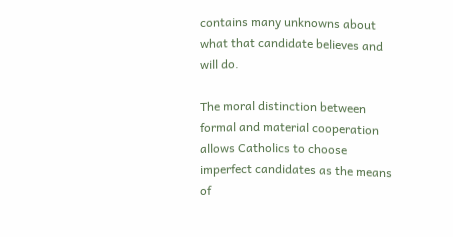contains many unknowns about what that candidate believes and will do.

The moral distinction between formal and material cooperation allows Catholics to choose imperfect candidates as the means of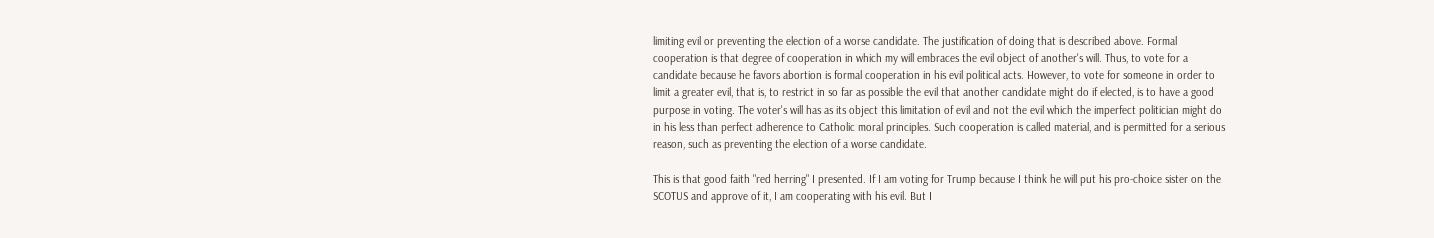limiting evil or preventing the election of a worse candidate. The justification of doing that is described above. Formal cooperation is that degree of cooperation in which my will embraces the evil object of another's will. Thus, to vote for a candidate because he favors abortion is formal cooperation in his evil political acts. However, to vote for someone in order to limit a greater evil, that is, to restrict in so far as possible the evil that another candidate might do if elected, is to have a good purpose in voting. The voter's will has as its object this limitation of evil and not the evil which the imperfect politician might do in his less than perfect adherence to Catholic moral principles. Such cooperation is called material, and is permitted for a serious reason, such as preventing the election of a worse candidate.

This is that good faith "red herring" I presented. If I am voting for Trump because I think he will put his pro-choice sister on the SCOTUS and approve of it, I am cooperating with his evil. But I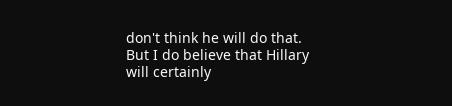don't think he will do that. But I do believe that Hillary will certainly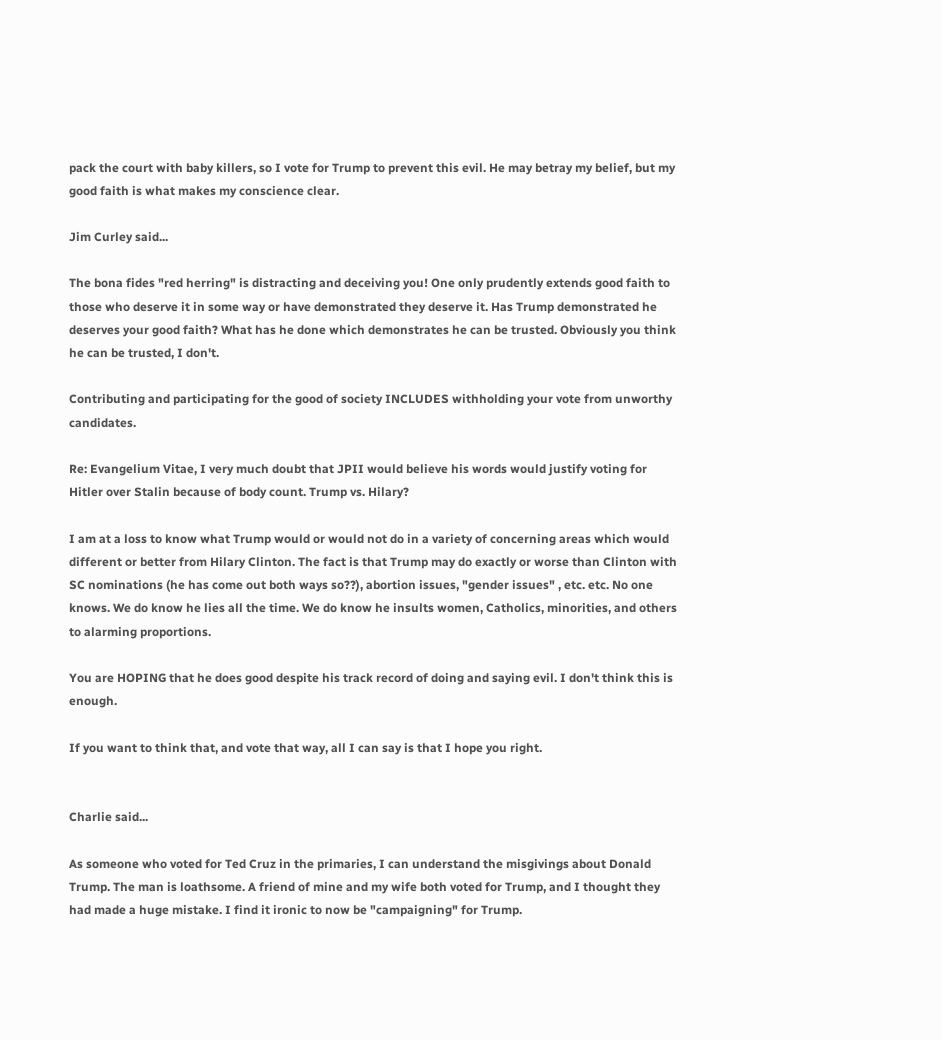pack the court with baby killers, so I vote for Trump to prevent this evil. He may betray my belief, but my good faith is what makes my conscience clear.

Jim Curley said...

The bona fides "red herring" is distracting and deceiving you! One only prudently extends good faith to those who deserve it in some way or have demonstrated they deserve it. Has Trump demonstrated he deserves your good faith? What has he done which demonstrates he can be trusted. Obviously you think he can be trusted, I don't.

Contributing and participating for the good of society INCLUDES withholding your vote from unworthy candidates.

Re: Evangelium Vitae, I very much doubt that JPII would believe his words would justify voting for Hitler over Stalin because of body count. Trump vs. Hilary?

I am at a loss to know what Trump would or would not do in a variety of concerning areas which would different or better from Hilary Clinton. The fact is that Trump may do exactly or worse than Clinton with SC nominations (he has come out both ways so??), abortion issues, "gender issues" , etc. etc. No one knows. We do know he lies all the time. We do know he insults women, Catholics, minorities, and others to alarming proportions.

You are HOPING that he does good despite his track record of doing and saying evil. I don't think this is enough.

If you want to think that, and vote that way, all I can say is that I hope you right.


Charlie said...

As someone who voted for Ted Cruz in the primaries, I can understand the misgivings about Donald Trump. The man is loathsome. A friend of mine and my wife both voted for Trump, and I thought they had made a huge mistake. I find it ironic to now be "campaigning" for Trump.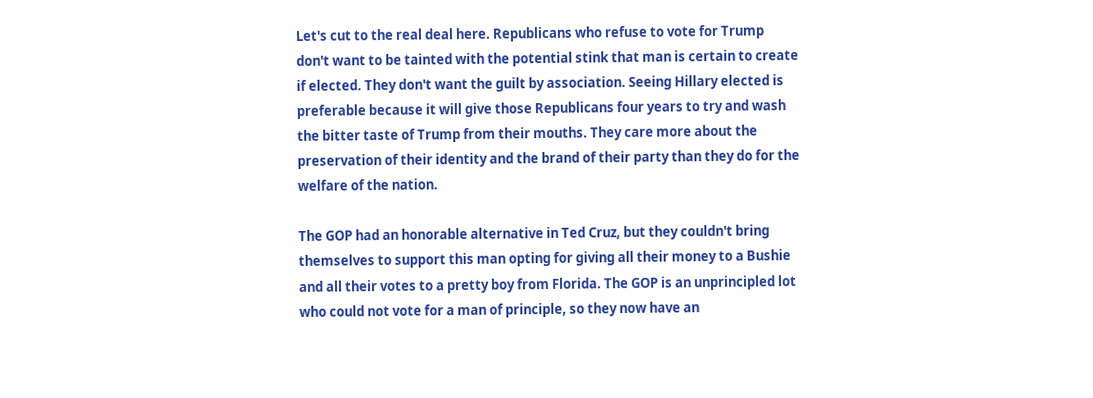Let's cut to the real deal here. Republicans who refuse to vote for Trump don't want to be tainted with the potential stink that man is certain to create if elected. They don't want the guilt by association. Seeing Hillary elected is preferable because it will give those Republicans four years to try and wash the bitter taste of Trump from their mouths. They care more about the preservation of their identity and the brand of their party than they do for the welfare of the nation.

The GOP had an honorable alternative in Ted Cruz, but they couldn't bring themselves to support this man opting for giving all their money to a Bushie and all their votes to a pretty boy from Florida. The GOP is an unprincipled lot who could not vote for a man of principle, so they now have an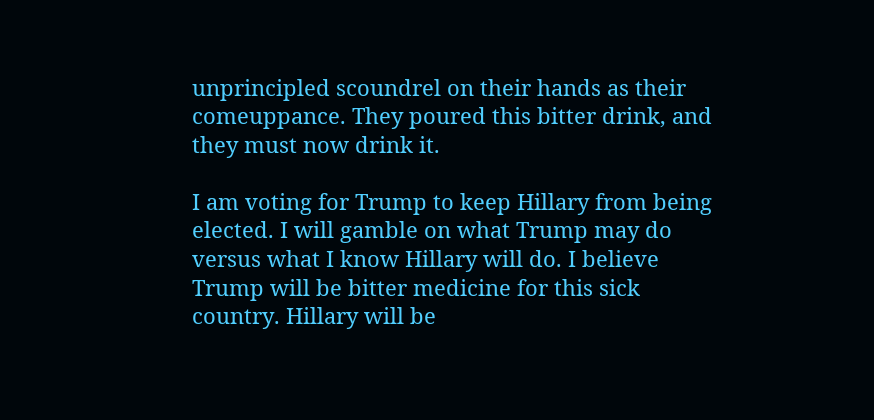unprincipled scoundrel on their hands as their comeuppance. They poured this bitter drink, and they must now drink it.

I am voting for Trump to keep Hillary from being elected. I will gamble on what Trump may do versus what I know Hillary will do. I believe Trump will be bitter medicine for this sick country. Hillary will be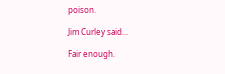poison.

Jim Curley said...

Fair enough.